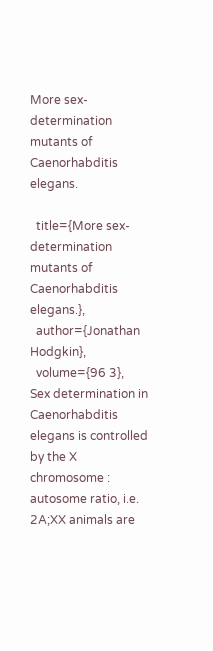More sex-determination mutants of Caenorhabditis elegans.

  title={More sex-determination mutants of Caenorhabditis elegans.},
  author={Jonathan Hodgkin},
  volume={96 3},
Sex determination in Caenorhabditis elegans is controlled by the X chromosome : autosome ratio, i.e. 2A;XX animals are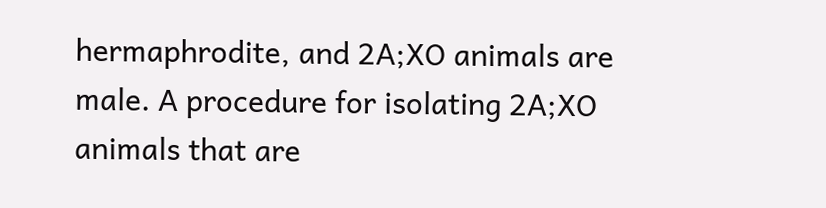hermaphrodite, and 2A;XO animals are male. A procedure for isolating 2A;XO animals that are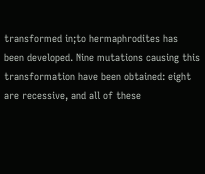transformed in;to hermaphrodites has been developed. Nine mutations causing this transformation have been obtained: eight are recessive, and all of these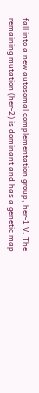fall into a new autosomal complementation group, her-1 V. The remaining mutation (her-2) is dominant and has a genetic map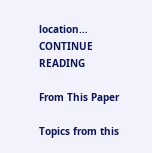location… CONTINUE READING

From This Paper

Topics from this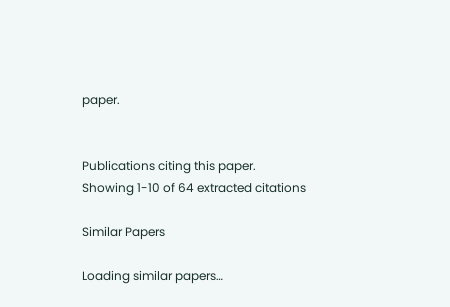paper.


Publications citing this paper.
Showing 1-10 of 64 extracted citations

Similar Papers

Loading similar papers…